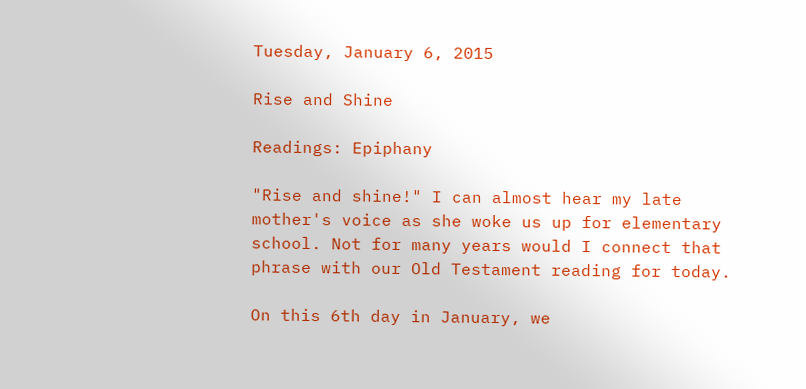Tuesday, January 6, 2015

Rise and Shine

Readings: Epiphany

"Rise and shine!" I can almost hear my late mother's voice as she woke us up for elementary school. Not for many years would I connect that phrase with our Old Testament reading for today.

On this 6th day in January, we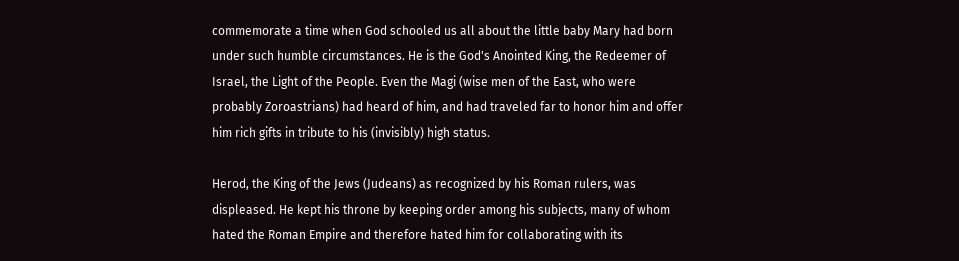commemorate a time when God schooled us all about the little baby Mary had born under such humble circumstances. He is the God's Anointed King, the Redeemer of Israel, the Light of the People. Even the Magi (wise men of the East, who were probably Zoroastrians) had heard of him, and had traveled far to honor him and offer him rich gifts in tribute to his (invisibly) high status.

Herod, the King of the Jews (Judeans) as recognized by his Roman rulers, was displeased. He kept his throne by keeping order among his subjects, many of whom hated the Roman Empire and therefore hated him for collaborating with its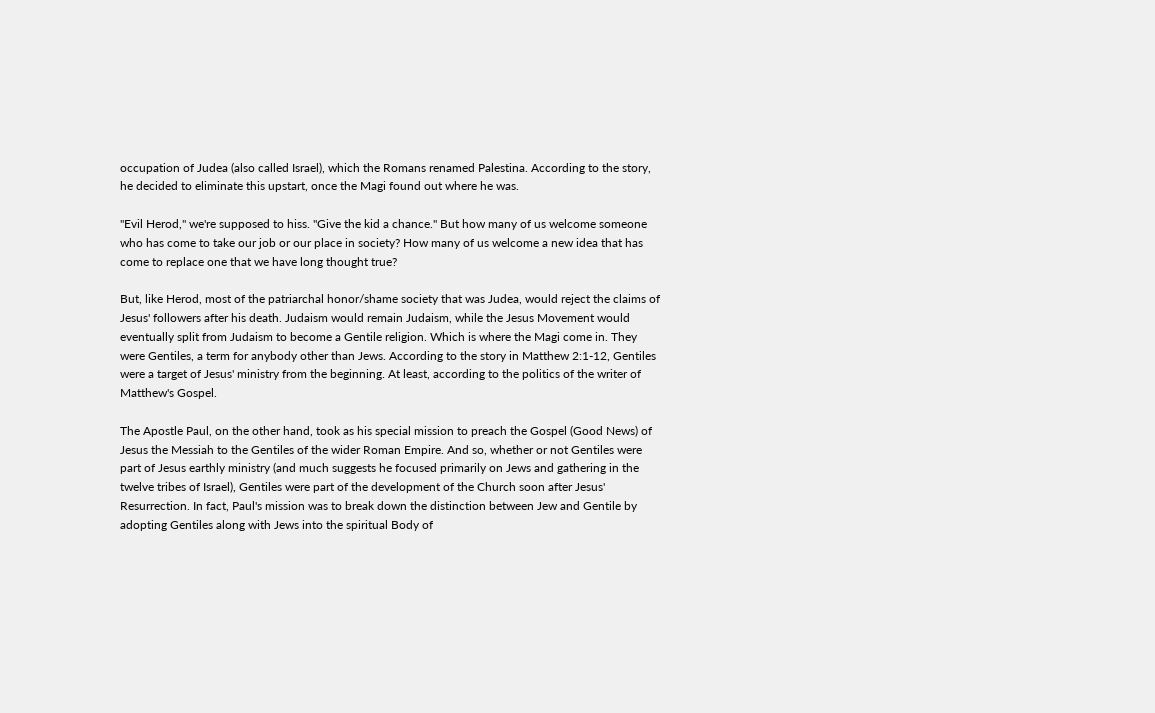occupation of Judea (also called Israel), which the Romans renamed Palestina. According to the story, he decided to eliminate this upstart, once the Magi found out where he was.

"Evil Herod," we're supposed to hiss. "Give the kid a chance." But how many of us welcome someone who has come to take our job or our place in society? How many of us welcome a new idea that has come to replace one that we have long thought true?

But, like Herod, most of the patriarchal honor/shame society that was Judea, would reject the claims of Jesus' followers after his death. Judaism would remain Judaism, while the Jesus Movement would eventually split from Judaism to become a Gentile religion. Which is where the Magi come in. They were Gentiles, a term for anybody other than Jews. According to the story in Matthew 2:1-12, Gentiles were a target of Jesus' ministry from the beginning. At least, according to the politics of the writer of Matthew's Gospel.

The Apostle Paul, on the other hand, took as his special mission to preach the Gospel (Good News) of Jesus the Messiah to the Gentiles of the wider Roman Empire. And so, whether or not Gentiles were part of Jesus earthly ministry (and much suggests he focused primarily on Jews and gathering in the twelve tribes of Israel), Gentiles were part of the development of the Church soon after Jesus' Resurrection. In fact, Paul's mission was to break down the distinction between Jew and Gentile by adopting Gentiles along with Jews into the spiritual Body of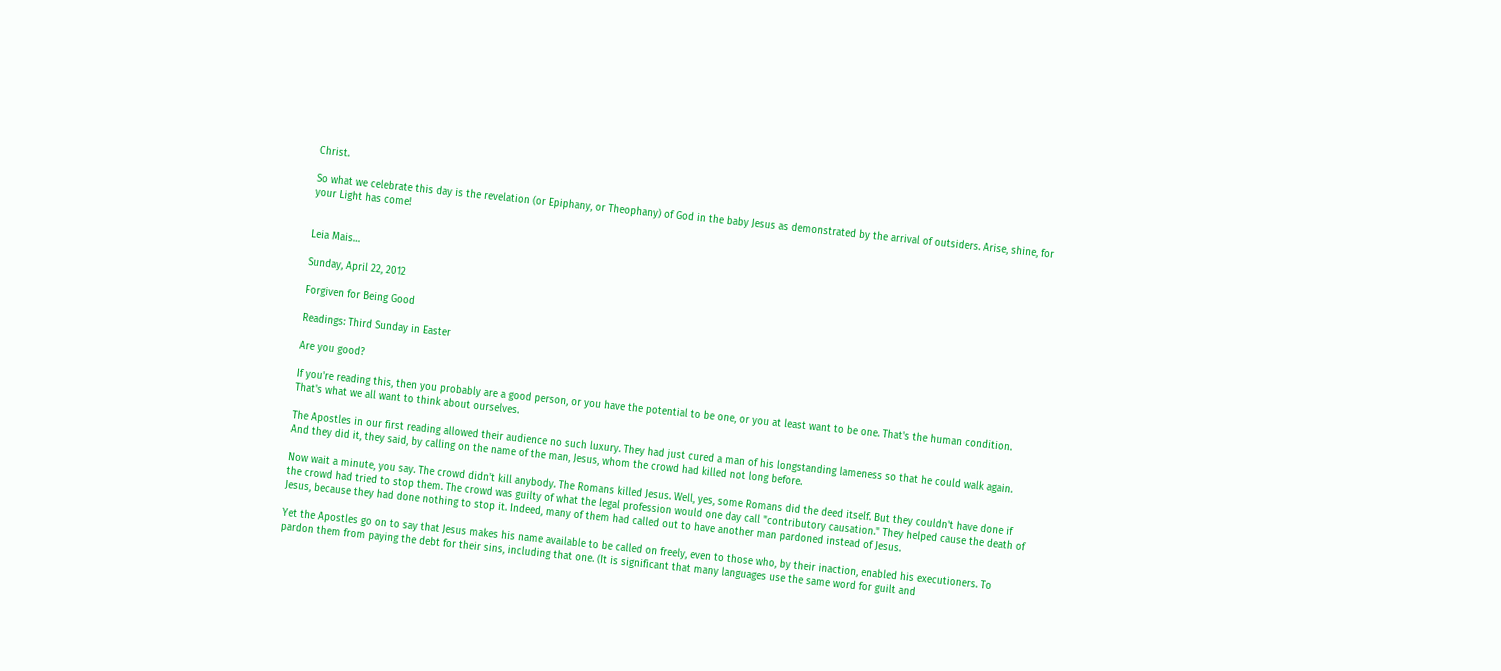Christ.

So what we celebrate this day is the revelation (or Epiphany, or Theophany) of God in the baby Jesus as demonstrated by the arrival of outsiders. Arise, shine, for your Light has come!


Leia Mais…

Sunday, April 22, 2012

Forgiven for Being Good

Readings: Third Sunday in Easter

Are you good?

If you're reading this, then you probably are a good person, or you have the potential to be one, or you at least want to be one. That's the human condition. That's what we all want to think about ourselves.

The Apostles in our first reading allowed their audience no such luxury. They had just cured a man of his longstanding lameness so that he could walk again. And they did it, they said, by calling on the name of the man, Jesus, whom the crowd had killed not long before.

Now wait a minute, you say. The crowd didn't kill anybody. The Romans killed Jesus. Well, yes, some Romans did the deed itself. But they couldn't have done if the crowd had tried to stop them. The crowd was guilty of what the legal profession would one day call "contributory causation." They helped cause the death of Jesus, because they had done nothing to stop it. Indeed, many of them had called out to have another man pardoned instead of Jesus.

Yet the Apostles go on to say that Jesus makes his name available to be called on freely, even to those who, by their inaction, enabled his executioners. To pardon them from paying the debt for their sins, including that one. (It is significant that many languages use the same word for guilt and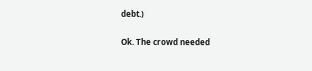debt.)

Ok. The crowd needed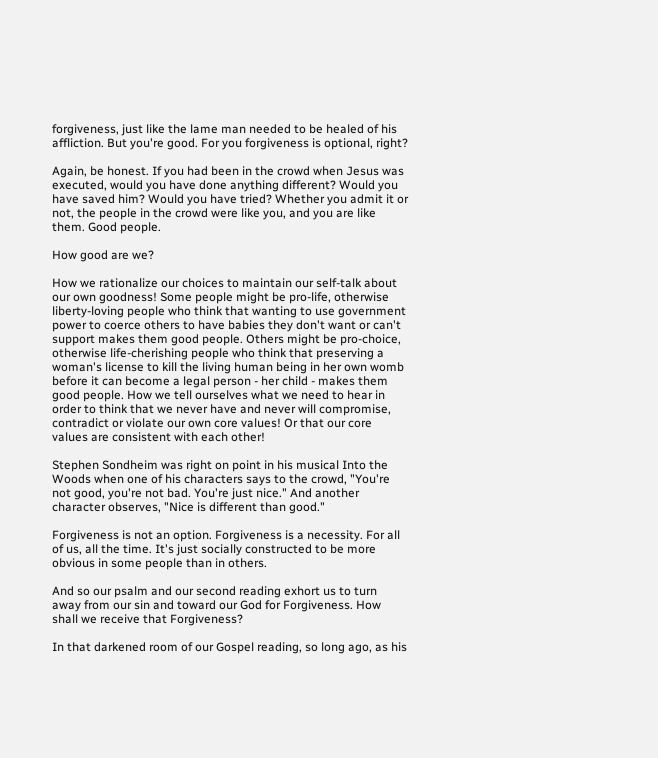forgiveness, just like the lame man needed to be healed of his affliction. But you're good. For you forgiveness is optional, right?

Again, be honest. If you had been in the crowd when Jesus was executed, would you have done anything different? Would you have saved him? Would you have tried? Whether you admit it or not, the people in the crowd were like you, and you are like them. Good people.

How good are we?

How we rationalize our choices to maintain our self-talk about our own goodness! Some people might be pro-life, otherwise liberty-loving people who think that wanting to use government power to coerce others to have babies they don't want or can't support makes them good people. Others might be pro-choice, otherwise life-cherishing people who think that preserving a woman's license to kill the living human being in her own womb before it can become a legal person - her child - makes them good people. How we tell ourselves what we need to hear in order to think that we never have and never will compromise, contradict or violate our own core values! Or that our core values are consistent with each other!

Stephen Sondheim was right on point in his musical Into the Woods when one of his characters says to the crowd, "You're not good, you're not bad. You're just nice." And another character observes, "Nice is different than good."

Forgiveness is not an option. Forgiveness is a necessity. For all of us, all the time. It's just socially constructed to be more obvious in some people than in others.

And so our psalm and our second reading exhort us to turn away from our sin and toward our God for Forgiveness. How shall we receive that Forgiveness?

In that darkened room of our Gospel reading, so long ago, as his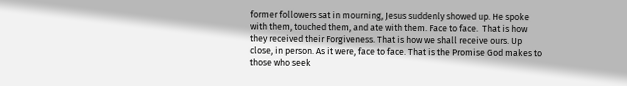former followers sat in mourning, Jesus suddenly showed up. He spoke with them, touched them, and ate with them. Face to face.  That is how they received their Forgiveness. That is how we shall receive ours. Up close, in person. As it were, face to face. That is the Promise God makes to those who seek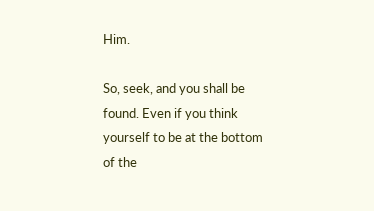Him.

So, seek, and you shall be found. Even if you think yourself to be at the bottom of the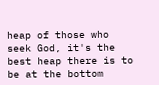heap of those who seek God, it's the best heap there is to be at the bottom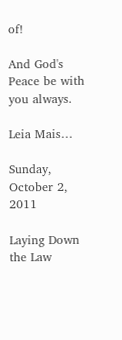of!

And God's Peace be with you always.

Leia Mais…

Sunday, October 2, 2011

Laying Down the Law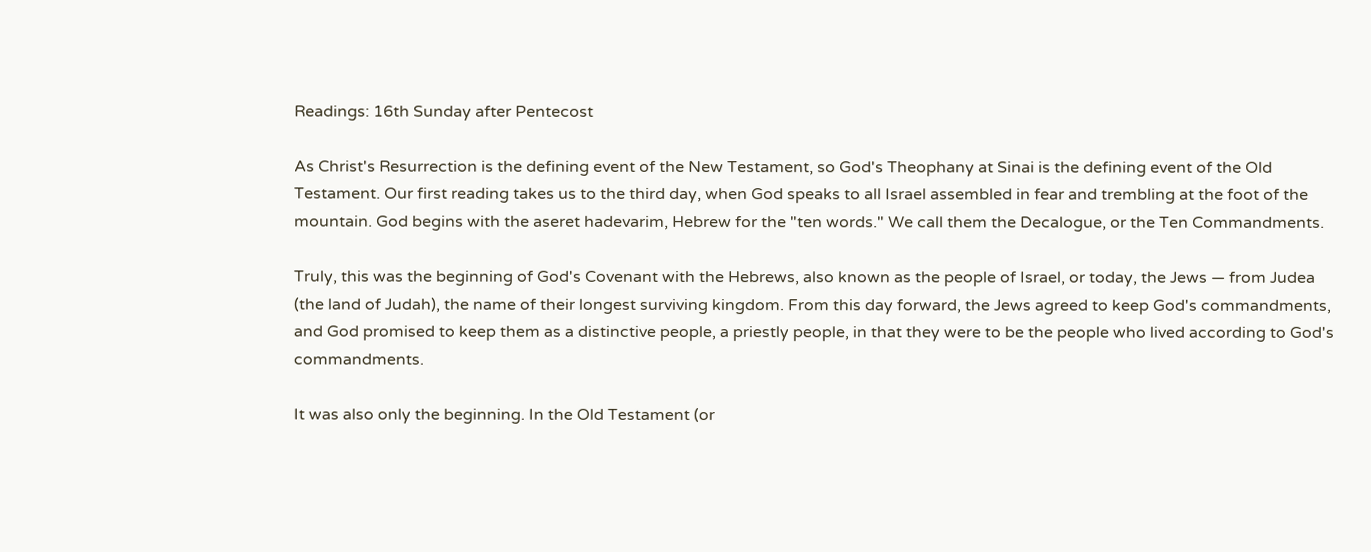Readings: 16th Sunday after Pentecost

As Christ's Resurrection is the defining event of the New Testament, so God's Theophany at Sinai is the defining event of the Old Testament. Our first reading takes us to the third day, when God speaks to all Israel assembled in fear and trembling at the foot of the mountain. God begins with the aseret hadevarim, Hebrew for the "ten words." We call them the Decalogue, or the Ten Commandments.

Truly, this was the beginning of God's Covenant with the Hebrews, also known as the people of Israel, or today, the Jews — from Judea (the land of Judah), the name of their longest surviving kingdom. From this day forward, the Jews agreed to keep God's commandments, and God promised to keep them as a distinctive people, a priestly people, in that they were to be the people who lived according to God's commandments.

It was also only the beginning. In the Old Testament (or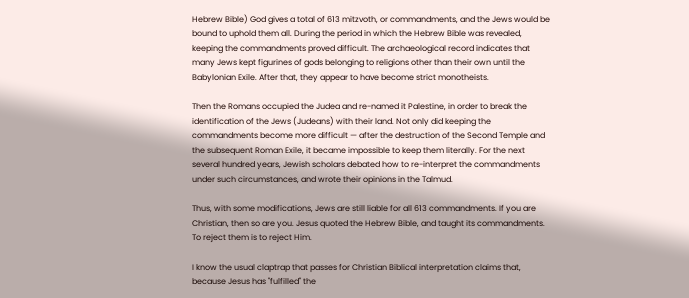Hebrew Bible) God gives a total of 613 mitzvoth, or commandments, and the Jews would be bound to uphold them all. During the period in which the Hebrew Bible was revealed, keeping the commandments proved difficult. The archaeological record indicates that many Jews kept figurines of gods belonging to religions other than their own until the Babylonian Exile. After that, they appear to have become strict monotheists.

Then the Romans occupied the Judea and re-named it Palestine, in order to break the identification of the Jews (Judeans) with their land. Not only did keeping the commandments become more difficult — after the destruction of the Second Temple and the subsequent Roman Exile, it became impossible to keep them literally. For the next several hundred years, Jewish scholars debated how to re-interpret the commandments under such circumstances, and wrote their opinions in the Talmud.

Thus, with some modifications, Jews are still liable for all 613 commandments. If you are Christian, then so are you. Jesus quoted the Hebrew Bible, and taught its commandments. To reject them is to reject Him.

I know the usual claptrap that passes for Christian Biblical interpretation claims that, because Jesus has "fulfilled" the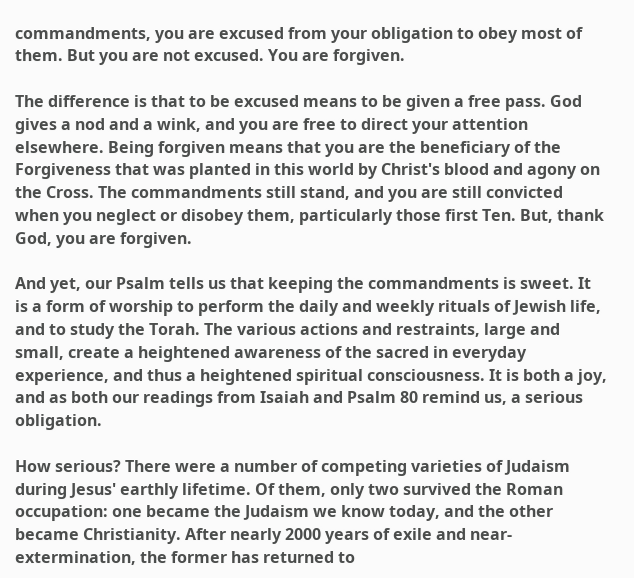commandments, you are excused from your obligation to obey most of them. But you are not excused. You are forgiven.

The difference is that to be excused means to be given a free pass. God gives a nod and a wink, and you are free to direct your attention elsewhere. Being forgiven means that you are the beneficiary of the Forgiveness that was planted in this world by Christ's blood and agony on the Cross. The commandments still stand, and you are still convicted when you neglect or disobey them, particularly those first Ten. But, thank God, you are forgiven.

And yet, our Psalm tells us that keeping the commandments is sweet. It is a form of worship to perform the daily and weekly rituals of Jewish life, and to study the Torah. The various actions and restraints, large and small, create a heightened awareness of the sacred in everyday experience, and thus a heightened spiritual consciousness. It is both a joy, and as both our readings from Isaiah and Psalm 80 remind us, a serious obligation.

How serious? There were a number of competing varieties of Judaism during Jesus' earthly lifetime. Of them, only two survived the Roman occupation: one became the Judaism we know today, and the other became Christianity. After nearly 2000 years of exile and near-extermination, the former has returned to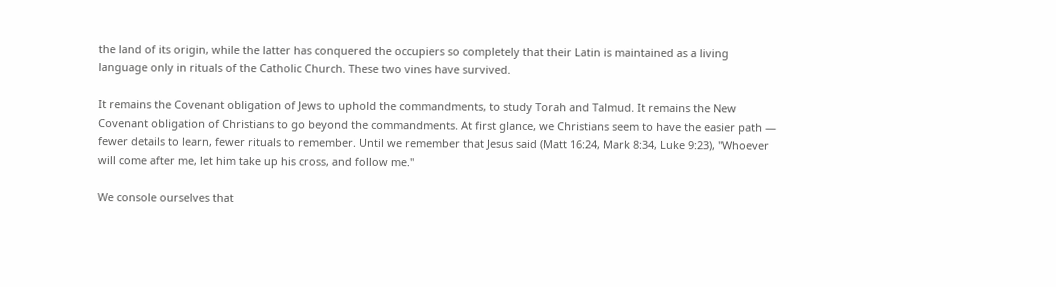the land of its origin, while the latter has conquered the occupiers so completely that their Latin is maintained as a living language only in rituals of the Catholic Church. These two vines have survived.

It remains the Covenant obligation of Jews to uphold the commandments, to study Torah and Talmud. It remains the New Covenant obligation of Christians to go beyond the commandments. At first glance, we Christians seem to have the easier path — fewer details to learn, fewer rituals to remember. Until we remember that Jesus said (Matt 16:24, Mark 8:34, Luke 9:23), "Whoever will come after me, let him take up his cross, and follow me."

We console ourselves that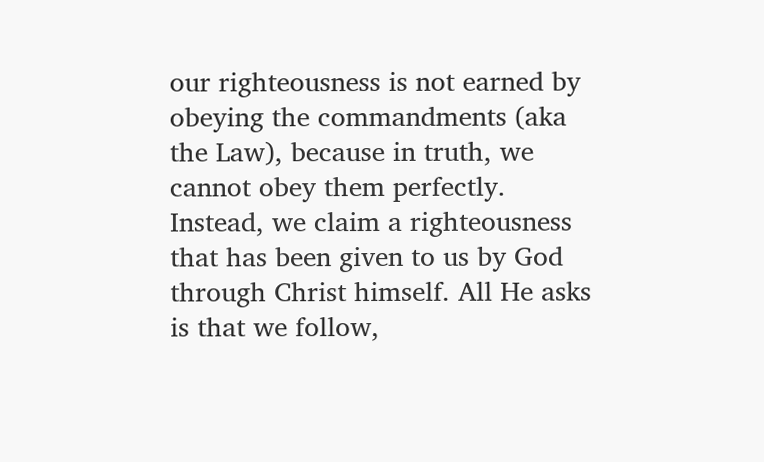our righteousness is not earned by obeying the commandments (aka the Law), because in truth, we cannot obey them perfectly. Instead, we claim a righteousness that has been given to us by God through Christ himself. All He asks is that we follow,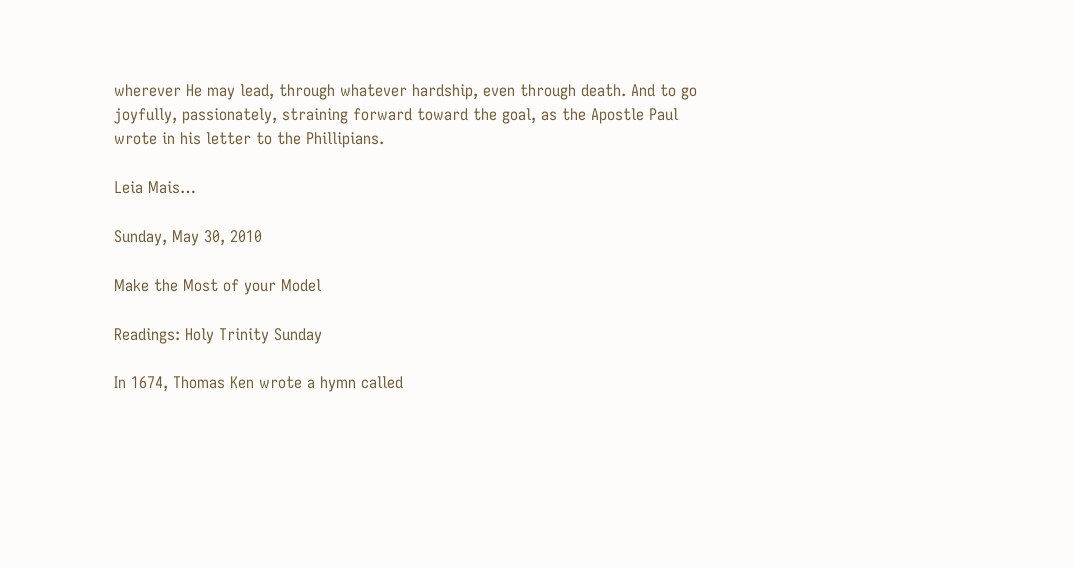wherever He may lead, through whatever hardship, even through death. And to go joyfully, passionately, straining forward toward the goal, as the Apostle Paul wrote in his letter to the Phillipians.

Leia Mais…

Sunday, May 30, 2010

Make the Most of your Model

Readings: Holy Trinity Sunday

In 1674, Thomas Ken wrote a hymn called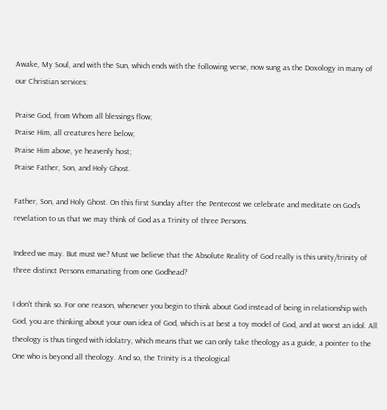Awake, My Soul, and with the Sun, which ends with the following verse, now sung as the Doxology in many of our Christian services:

Praise God, from Whom all blessings flow;
Praise Him, all creatures here below;
Praise Him above, ye heavenly host;
Praise Father, Son, and Holy Ghost.

Father, Son, and Holy Ghost. On this first Sunday after the Pentecost we celebrate and meditate on God's revelation to us that we may think of God as a Trinity of three Persons.

Indeed we may. But must we? Must we believe that the Absolute Reality of God really is this unity/trinity of three distinct Persons emanating from one Godhead?

I don't think so. For one reason, whenever you begin to think about God instead of being in relationship with God, you are thinking about your own idea of God, which is at best a toy model of God, and at worst an idol. All theology is thus tinged with idolatry, which means that we can only take theology as a guide, a pointer to the One who is beyond all theology. And so, the Trinity is a theological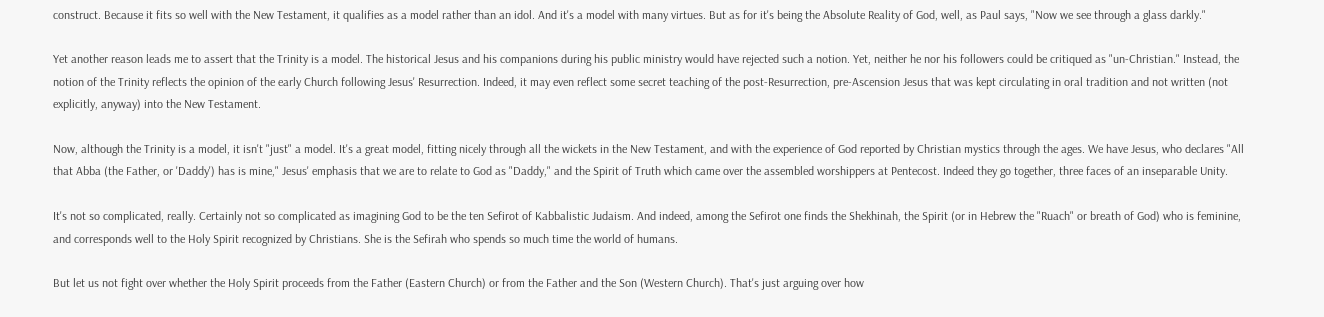construct. Because it fits so well with the New Testament, it qualifies as a model rather than an idol. And it's a model with many virtues. But as for it's being the Absolute Reality of God, well, as Paul says, "Now we see through a glass darkly."

Yet another reason leads me to assert that the Trinity is a model. The historical Jesus and his companions during his public ministry would have rejected such a notion. Yet, neither he nor his followers could be critiqued as "un-Christian." Instead, the notion of the Trinity reflects the opinion of the early Church following Jesus' Resurrection. Indeed, it may even reflect some secret teaching of the post-Resurrection, pre-Ascension Jesus that was kept circulating in oral tradition and not written (not explicitly, anyway) into the New Testament.

Now, although the Trinity is a model, it isn't "just" a model. It's a great model, fitting nicely through all the wickets in the New Testament, and with the experience of God reported by Christian mystics through the ages. We have Jesus, who declares "All that Abba (the Father, or 'Daddy') has is mine," Jesus' emphasis that we are to relate to God as "Daddy," and the Spirit of Truth which came over the assembled worshippers at Pentecost. Indeed they go together, three faces of an inseparable Unity.

It's not so complicated, really. Certainly not so complicated as imagining God to be the ten Sefirot of Kabbalistic Judaism. And indeed, among the Sefirot one finds the Shekhinah, the Spirit (or in Hebrew the "Ruach" or breath of God) who is feminine, and corresponds well to the Holy Spirit recognized by Christians. She is the Sefirah who spends so much time the world of humans.

But let us not fight over whether the Holy Spirit proceeds from the Father (Eastern Church) or from the Father and the Son (Western Church). That's just arguing over how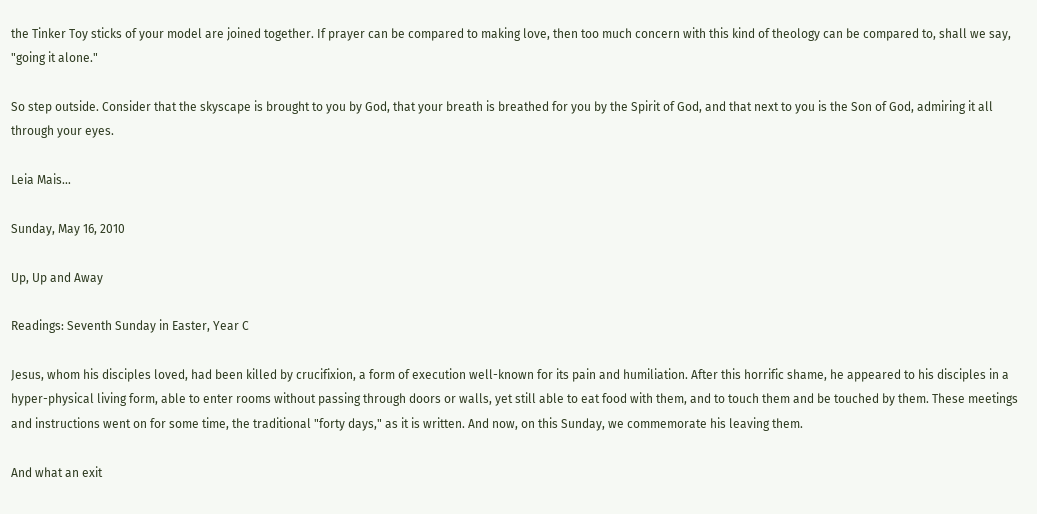the Tinker Toy sticks of your model are joined together. If prayer can be compared to making love, then too much concern with this kind of theology can be compared to, shall we say, "going it alone."

So step outside. Consider that the skyscape is brought to you by God, that your breath is breathed for you by the Spirit of God, and that next to you is the Son of God, admiring it all through your eyes.

Leia Mais…

Sunday, May 16, 2010

Up, Up and Away

Readings: Seventh Sunday in Easter, Year C

Jesus, whom his disciples loved, had been killed by crucifixion, a form of execution well-known for its pain and humiliation. After this horrific shame, he appeared to his disciples in a hyper-physical living form, able to enter rooms without passing through doors or walls, yet still able to eat food with them, and to touch them and be touched by them. These meetings and instructions went on for some time, the traditional "forty days," as it is written. And now, on this Sunday, we commemorate his leaving them.

And what an exit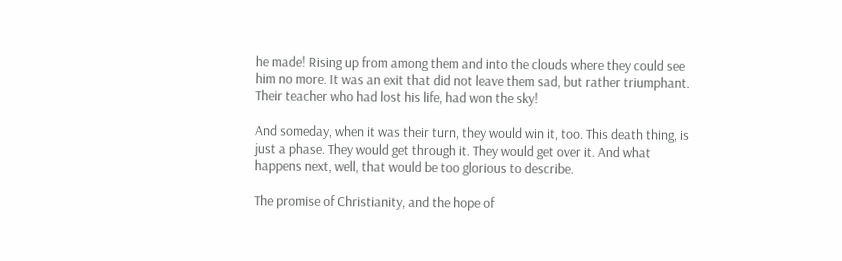he made! Rising up from among them and into the clouds where they could see him no more. It was an exit that did not leave them sad, but rather triumphant. Their teacher who had lost his life, had won the sky!

And someday, when it was their turn, they would win it, too. This death thing, is just a phase. They would get through it. They would get over it. And what happens next, well, that would be too glorious to describe.

The promise of Christianity, and the hope of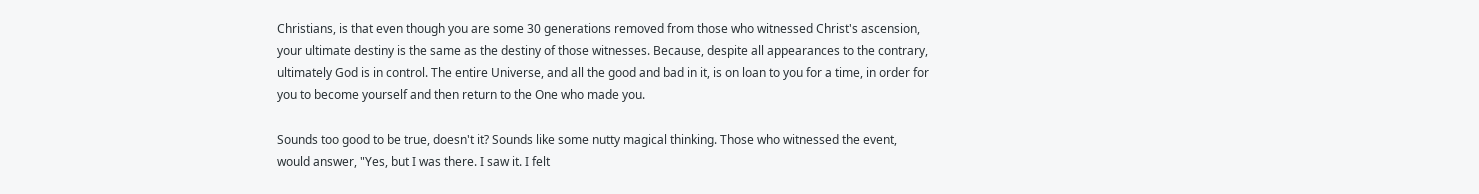Christians, is that even though you are some 30 generations removed from those who witnessed Christ's ascension, your ultimate destiny is the same as the destiny of those witnesses. Because, despite all appearances to the contrary, ultimately God is in control. The entire Universe, and all the good and bad in it, is on loan to you for a time, in order for you to become yourself and then return to the One who made you.

Sounds too good to be true, doesn't it? Sounds like some nutty magical thinking. Those who witnessed the event, would answer, "Yes, but I was there. I saw it. I felt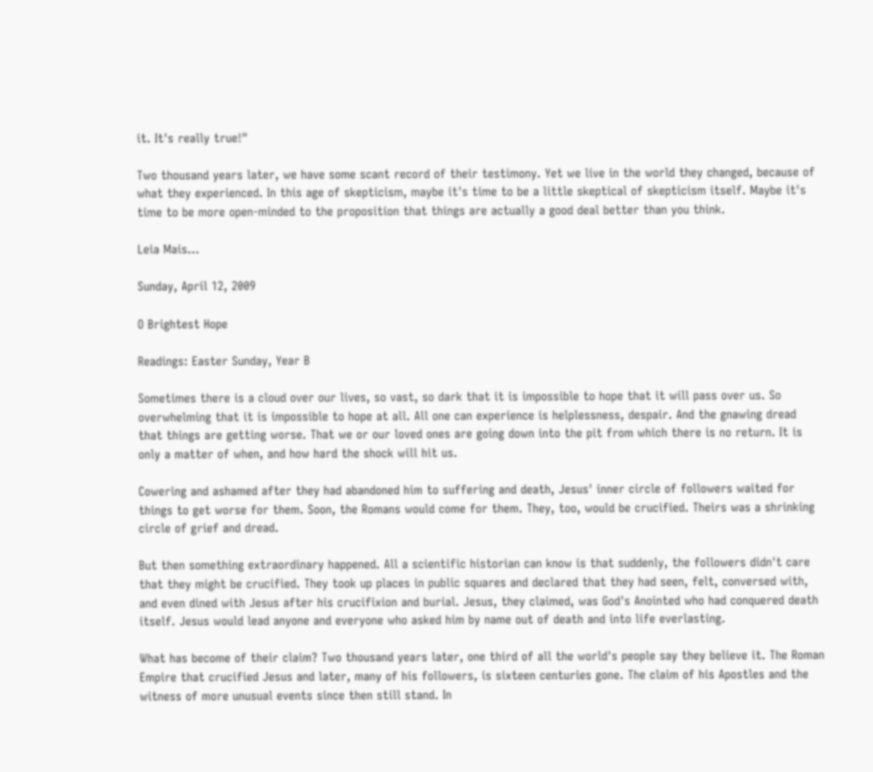it. It's really true!"

Two thousand years later, we have some scant record of their testimony. Yet we live in the world they changed, because of what they experienced. In this age of skepticism, maybe it's time to be a little skeptical of skepticism itself. Maybe it's time to be more open-minded to the proposition that things are actually a good deal better than you think.

Leia Mais…

Sunday, April 12, 2009

O Brightest Hope

Readings: Easter Sunday, Year B

Sometimes there is a cloud over our lives, so vast, so dark that it is impossible to hope that it will pass over us. So overwhelming that it is impossible to hope at all. All one can experience is helplessness, despair. And the gnawing dread that things are getting worse. That we or our loved ones are going down into the pit from which there is no return. It is only a matter of when, and how hard the shock will hit us.

Cowering and ashamed after they had abandoned him to suffering and death, Jesus' inner circle of followers waited for things to get worse for them. Soon, the Romans would come for them. They, too, would be crucified. Theirs was a shrinking circle of grief and dread.

But then something extraordinary happened. All a scientific historian can know is that suddenly, the followers didn't care that they might be crucified. They took up places in public squares and declared that they had seen, felt, conversed with, and even dined with Jesus after his crucifixion and burial. Jesus, they claimed, was God's Anointed who had conquered death itself. Jesus would lead anyone and everyone who asked him by name out of death and into life everlasting.

What has become of their claim? Two thousand years later, one third of all the world's people say they believe it. The Roman Empire that crucified Jesus and later, many of his followers, is sixteen centuries gone. The claim of his Apostles and the witness of more unusual events since then still stand. In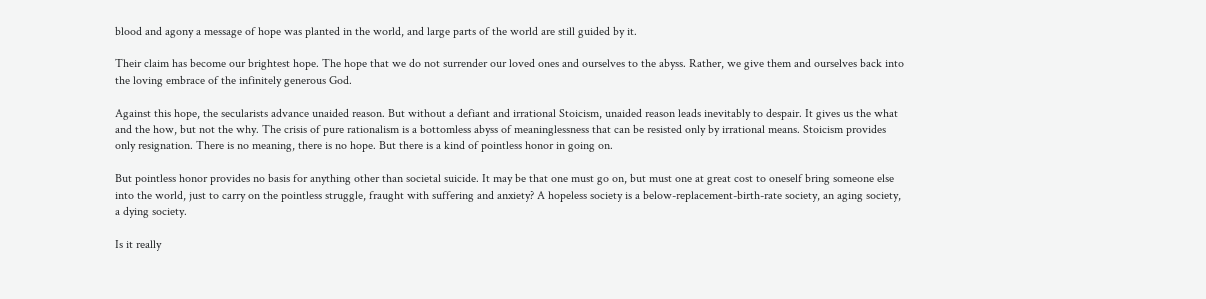blood and agony a message of hope was planted in the world, and large parts of the world are still guided by it.

Their claim has become our brightest hope. The hope that we do not surrender our loved ones and ourselves to the abyss. Rather, we give them and ourselves back into the loving embrace of the infinitely generous God.

Against this hope, the secularists advance unaided reason. But without a defiant and irrational Stoicism, unaided reason leads inevitably to despair. It gives us the what and the how, but not the why. The crisis of pure rationalism is a bottomless abyss of meaninglessness that can be resisted only by irrational means. Stoicism provides only resignation. There is no meaning, there is no hope. But there is a kind of pointless honor in going on.

But pointless honor provides no basis for anything other than societal suicide. It may be that one must go on, but must one at great cost to oneself bring someone else into the world, just to carry on the pointless struggle, fraught with suffering and anxiety? A hopeless society is a below-replacement-birth-rate society, an aging society, a dying society.

Is it really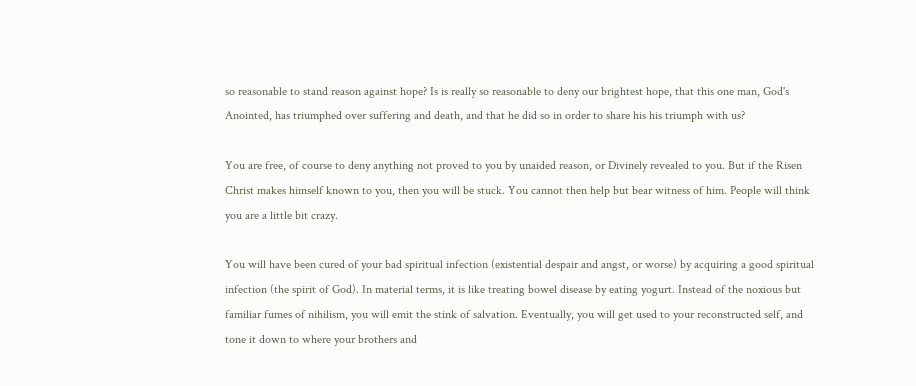so reasonable to stand reason against hope? Is is really so reasonable to deny our brightest hope, that this one man, God's Anointed, has triumphed over suffering and death, and that he did so in order to share his his triumph with us?

You are free, of course to deny anything not proved to you by unaided reason, or Divinely revealed to you. But if the Risen Christ makes himself known to you, then you will be stuck. You cannot then help but bear witness of him. People will think you are a little bit crazy.

You will have been cured of your bad spiritual infection (existential despair and angst, or worse) by acquiring a good spiritual infection (the spirit of God). In material terms, it is like treating bowel disease by eating yogurt. Instead of the noxious but familiar fumes of nihilism, you will emit the stink of salvation. Eventually, you will get used to your reconstructed self, and tone it down to where your brothers and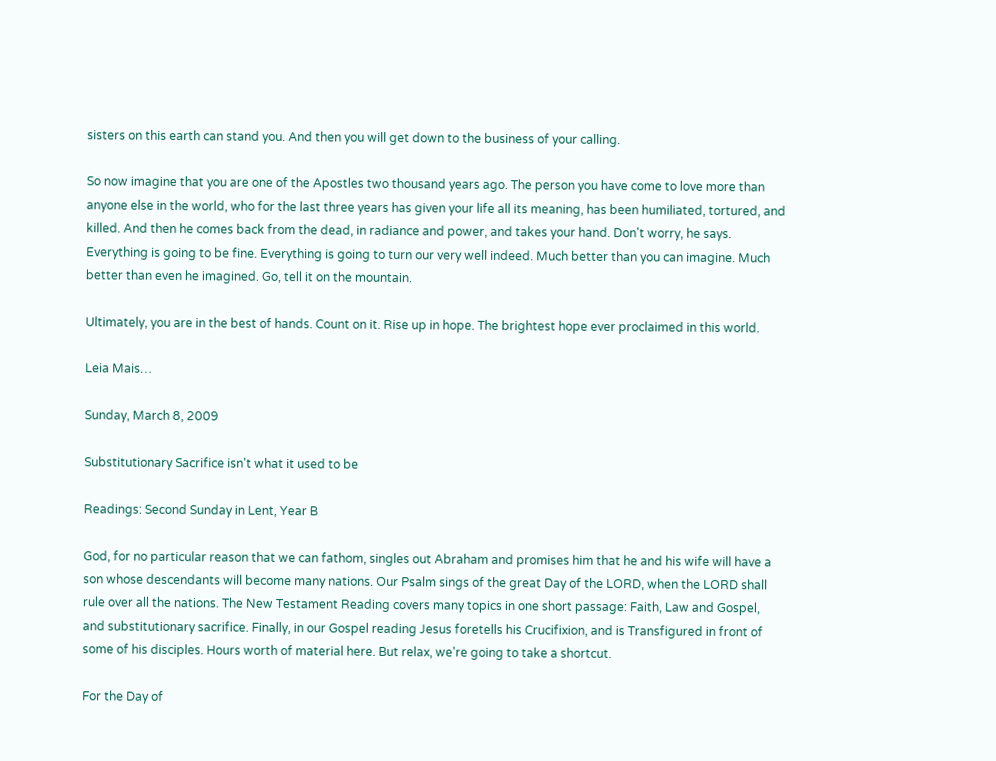sisters on this earth can stand you. And then you will get down to the business of your calling.

So now imagine that you are one of the Apostles two thousand years ago. The person you have come to love more than anyone else in the world, who for the last three years has given your life all its meaning, has been humiliated, tortured, and killed. And then he comes back from the dead, in radiance and power, and takes your hand. Don't worry, he says. Everything is going to be fine. Everything is going to turn our very well indeed. Much better than you can imagine. Much better than even he imagined. Go, tell it on the mountain.

Ultimately, you are in the best of hands. Count on it. Rise up in hope. The brightest hope ever proclaimed in this world.

Leia Mais…

Sunday, March 8, 2009

Substitutionary Sacrifice isn't what it used to be

Readings: Second Sunday in Lent, Year B

God, for no particular reason that we can fathom, singles out Abraham and promises him that he and his wife will have a son whose descendants will become many nations. Our Psalm sings of the great Day of the LORD, when the LORD shall rule over all the nations. The New Testament Reading covers many topics in one short passage: Faith, Law and Gospel, and substitutionary sacrifice. Finally, in our Gospel reading Jesus foretells his Crucifixion, and is Transfigured in front of some of his disciples. Hours worth of material here. But relax, we're going to take a shortcut.

For the Day of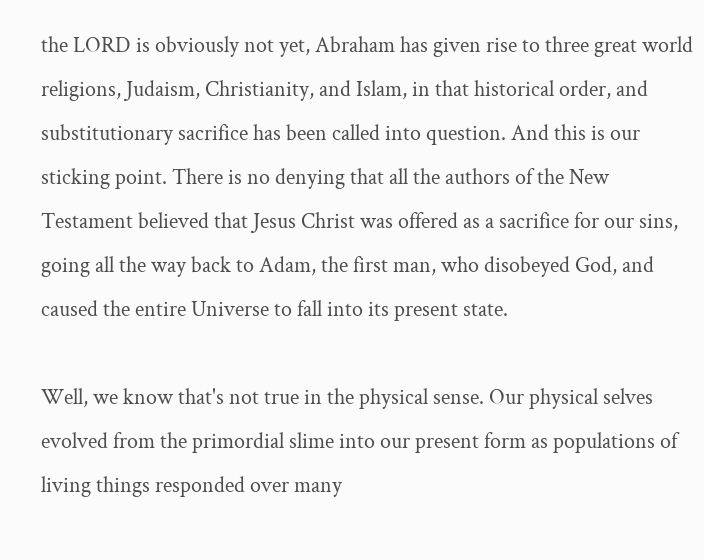the LORD is obviously not yet, Abraham has given rise to three great world religions, Judaism, Christianity, and Islam, in that historical order, and substitutionary sacrifice has been called into question. And this is our sticking point. There is no denying that all the authors of the New Testament believed that Jesus Christ was offered as a sacrifice for our sins, going all the way back to Adam, the first man, who disobeyed God, and caused the entire Universe to fall into its present state.

Well, we know that's not true in the physical sense. Our physical selves evolved from the primordial slime into our present form as populations of living things responded over many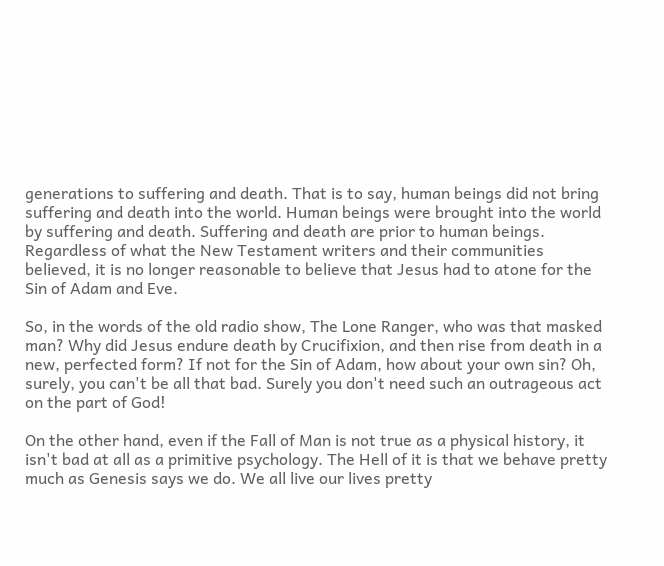generations to suffering and death. That is to say, human beings did not bring suffering and death into the world. Human beings were brought into the world by suffering and death. Suffering and death are prior to human beings. Regardless of what the New Testament writers and their communities believed, it is no longer reasonable to believe that Jesus had to atone for the Sin of Adam and Eve.

So, in the words of the old radio show, The Lone Ranger, who was that masked man? Why did Jesus endure death by Crucifixion, and then rise from death in a new, perfected form? If not for the Sin of Adam, how about your own sin? Oh, surely, you can't be all that bad. Surely you don't need such an outrageous act on the part of God!

On the other hand, even if the Fall of Man is not true as a physical history, it isn't bad at all as a primitive psychology. The Hell of it is that we behave pretty much as Genesis says we do. We all live our lives pretty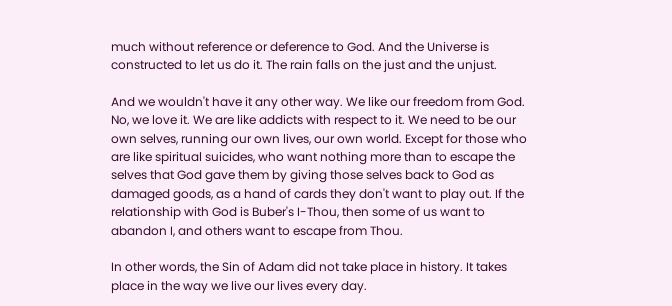much without reference or deference to God. And the Universe is constructed to let us do it. The rain falls on the just and the unjust.

And we wouldn't have it any other way. We like our freedom from God. No, we love it. We are like addicts with respect to it. We need to be our own selves, running our own lives, our own world. Except for those who are like spiritual suicides, who want nothing more than to escape the selves that God gave them by giving those selves back to God as damaged goods, as a hand of cards they don't want to play out. If the relationship with God is Buber's I-Thou, then some of us want to abandon I, and others want to escape from Thou.

In other words, the Sin of Adam did not take place in history. It takes place in the way we live our lives every day.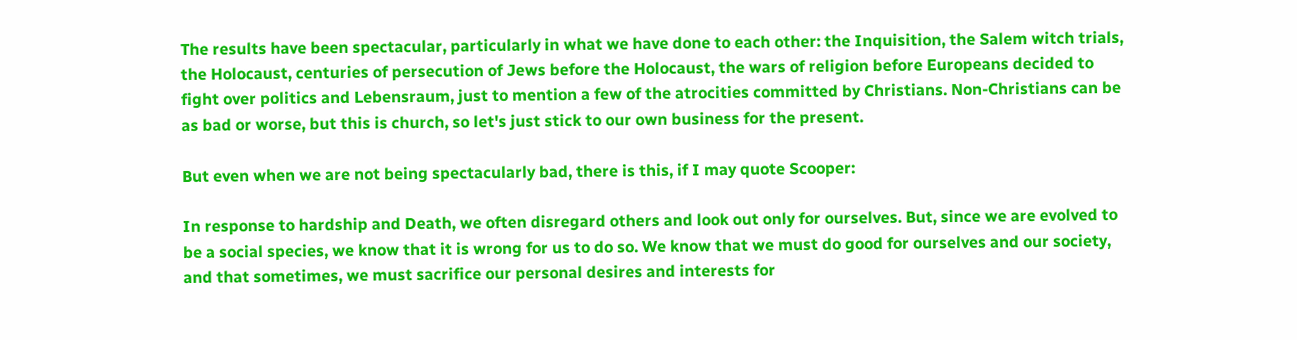The results have been spectacular, particularly in what we have done to each other: the Inquisition, the Salem witch trials, the Holocaust, centuries of persecution of Jews before the Holocaust, the wars of religion before Europeans decided to fight over politics and Lebensraum, just to mention a few of the atrocities committed by Christians. Non-Christians can be as bad or worse, but this is church, so let's just stick to our own business for the present.

But even when we are not being spectacularly bad, there is this, if I may quote Scooper:

In response to hardship and Death, we often disregard others and look out only for ourselves. But, since we are evolved to be a social species, we know that it is wrong for us to do so. We know that we must do good for ourselves and our society, and that sometimes, we must sacrifice our personal desires and interests for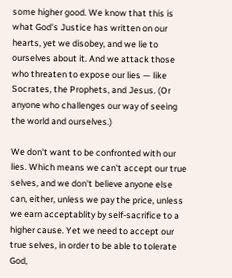some higher good. We know that this is what God's Justice has written on our hearts, yet we disobey, and we lie to ourselves about it. And we attack those who threaten to expose our lies — like Socrates, the Prophets, and Jesus. (Or anyone who challenges our way of seeing the world and ourselves.)

We don't want to be confronted with our lies. Which means we can't accept our true selves, and we don't believe anyone else can, either, unless we pay the price, unless we earn acceptablity by self-sacrifice to a higher cause. Yet we need to accept our true selves, in order to be able to tolerate God,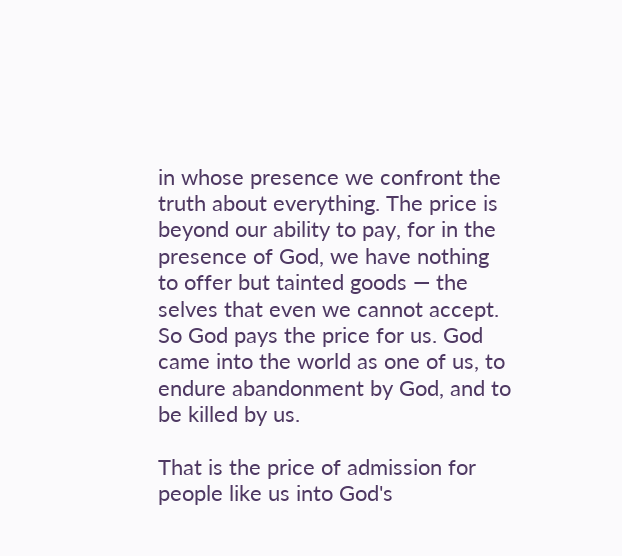in whose presence we confront the truth about everything. The price is beyond our ability to pay, for in the presence of God, we have nothing to offer but tainted goods — the selves that even we cannot accept. So God pays the price for us. God came into the world as one of us, to endure abandonment by God, and to be killed by us.

That is the price of admission for people like us into God's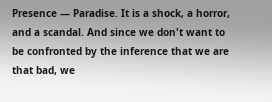Presence — Paradise. It is a shock, a horror, and a scandal. And since we don't want to be confronted by the inference that we are that bad, we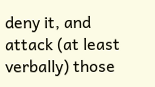deny it, and attack (at least verbally) those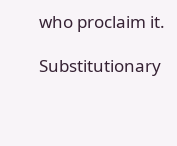who proclaim it.

Substitutionary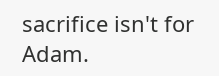sacrifice isn't for Adam.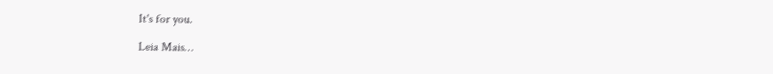It's for you.

Leia Mais…